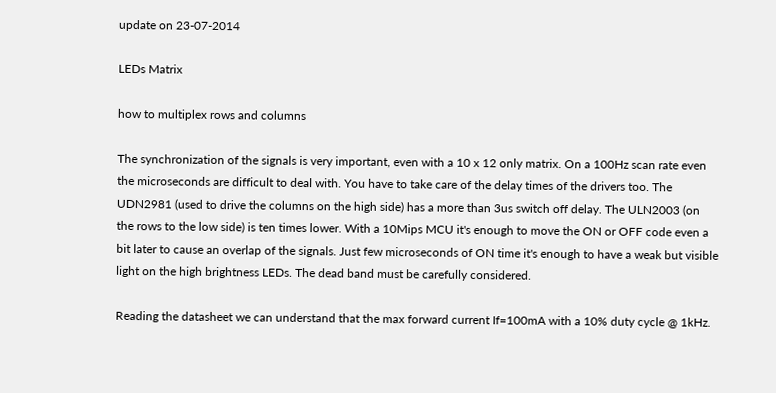update on 23-07-2014

LEDs Matrix

how to multiplex rows and columns

The synchronization of the signals is very important, even with a 10 x 12 only matrix. On a 100Hz scan rate even the microseconds are difficult to deal with. You have to take care of the delay times of the drivers too. The UDN2981 (used to drive the columns on the high side) has a more than 3us switch off delay. The ULN2003 (on the rows to the low side) is ten times lower. With a 10Mips MCU it's enough to move the ON or OFF code even a bit later to cause an overlap of the signals. Just few microseconds of ON time it's enough to have a weak but visible light on the high brightness LEDs. The dead band must be carefully considered.

Reading the datasheet we can understand that the max forward current If=100mA with a 10% duty cycle @ 1kHz.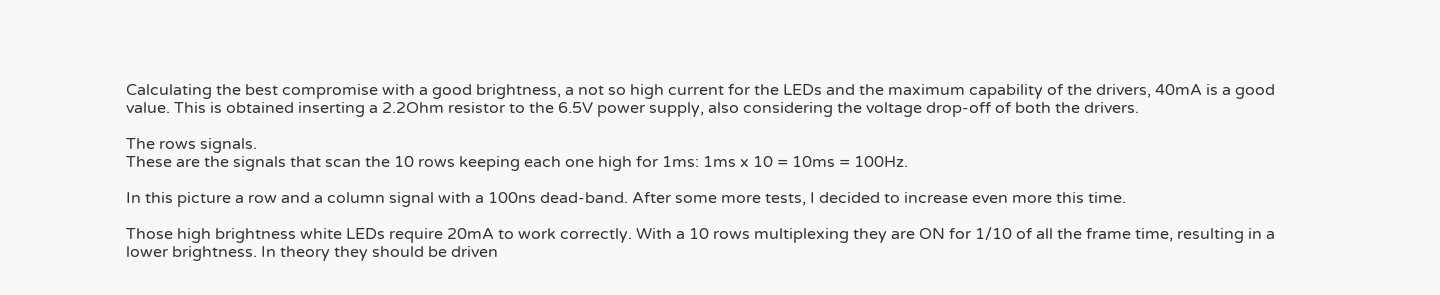Calculating the best compromise with a good brightness, a not so high current for the LEDs and the maximum capability of the drivers, 40mA is a good value. This is obtained inserting a 2.2Ohm resistor to the 6.5V power supply, also considering the voltage drop-off of both the drivers.

The rows signals.
These are the signals that scan the 10 rows keeping each one high for 1ms: 1ms x 10 = 10ms = 100Hz.

In this picture a row and a column signal with a 100ns dead-band. After some more tests, I decided to increase even more this time.

Those high brightness white LEDs require 20mA to work correctly. With a 10 rows multiplexing they are ON for 1/10 of all the frame time, resulting in a lower brightness. In theory they should be driven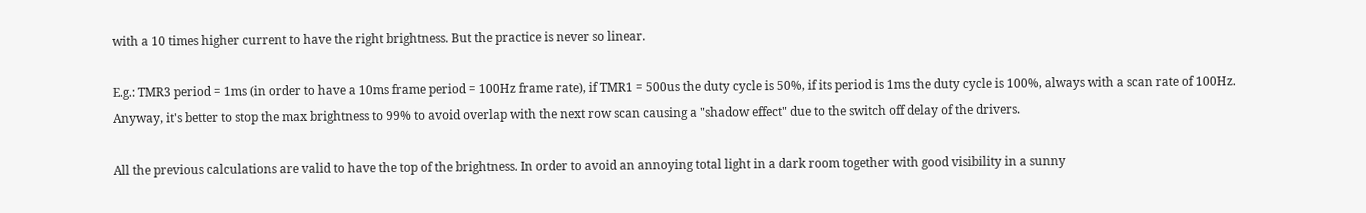with a 10 times higher current to have the right brightness. But the practice is never so linear.

E.g.: TMR3 period = 1ms (in order to have a 10ms frame period = 100Hz frame rate), if TMR1 = 500us the duty cycle is 50%, if its period is 1ms the duty cycle is 100%, always with a scan rate of 100Hz.
Anyway, it's better to stop the max brightness to 99% to avoid overlap with the next row scan causing a "shadow effect" due to the switch off delay of the drivers.

All the previous calculations are valid to have the top of the brightness. In order to avoid an annoying total light in a dark room together with good visibility in a sunny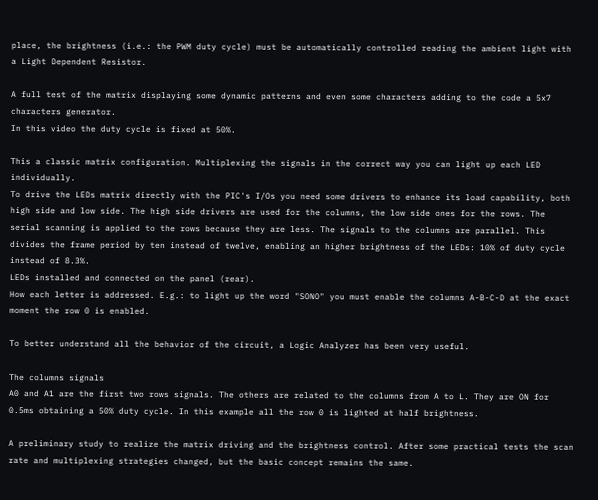place, the brightness (i.e.: the PWM duty cycle) must be automatically controlled reading the ambient light with a Light Dependent Resistor.

A full test of the matrix displaying some dynamic patterns and even some characters adding to the code a 5x7 characters generator.
In this video the duty cycle is fixed at 50%.

This a classic matrix configuration. Multiplexing the signals in the correct way you can light up each LED individually.
To drive the LEDs matrix directly with the PIC's I/Os you need some drivers to enhance its load capability, both high side and low side. The high side drivers are used for the columns, the low side ones for the rows. The serial scanning is applied to the rows because they are less. The signals to the columns are parallel. This divides the frame period by ten instead of twelve, enabling an higher brightness of the LEDs: 10% of duty cycle instead of 8.3%.
LEDs installed and connected on the panel (rear).
How each letter is addressed. E.g.: to light up the word "SONO" you must enable the columns A-B-C-D at the exact moment the row 0 is enabled.

To better understand all the behavior of the circuit, a Logic Analyzer has been very useful.

The columns signals
A0 and A1 are the first two rows signals. The others are related to the columns from A to L. They are ON for 0.5ms obtaining a 50% duty cycle. In this example all the row 0 is lighted at half brightness.

A preliminary study to realize the matrix driving and the brightness control. After some practical tests the scan rate and multiplexing strategies changed, but the basic concept remains the same.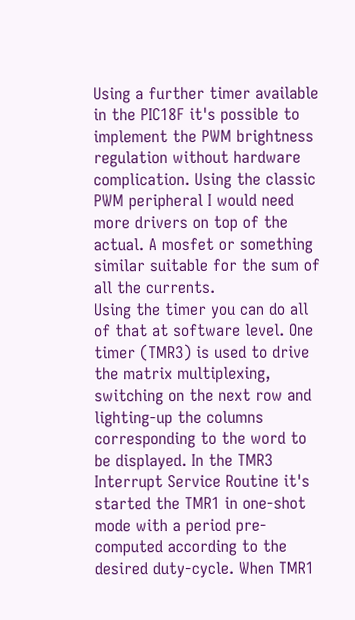Using a further timer available in the PIC18F it's possible to implement the PWM brightness regulation without hardware complication. Using the classic PWM peripheral I would need more drivers on top of the actual. A mosfet or something similar suitable for the sum of all the currents.
Using the timer you can do all of that at software level. One timer (TMR3) is used to drive the matrix multiplexing, switching on the next row and lighting-up the columns corresponding to the word to be displayed. In the TMR3 Interrupt Service Routine it's started the TMR1 in one-shot mode with a period pre-computed according to the desired duty-cycle. When TMR1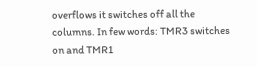overflows it switches off all the columns. In few words: TMR3 switches on and TMR1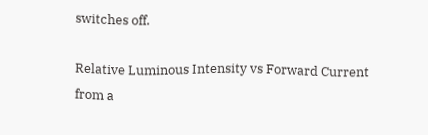switches off.

Relative Luminous Intensity vs Forward Current from a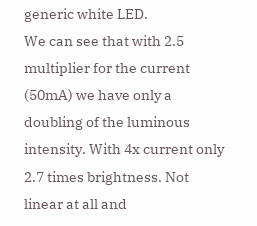generic white LED.
We can see that with 2.5 multiplier for the current (50mA) we have only a doubling of the luminous intensity. With 4x current only 2.7 times brightness. Not linear at all and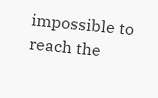impossible to reach the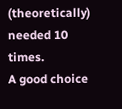(theoretically) needed 10 times.
A good choice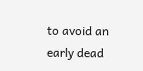to avoid an early dead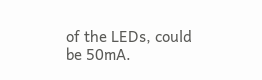of the LEDs, could be 50mA.